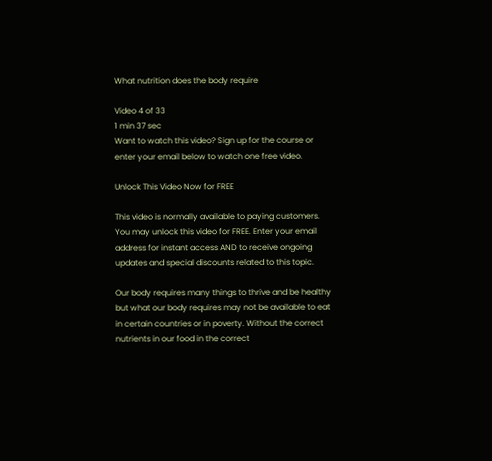What nutrition does the body require

Video 4 of 33
1 min 37 sec
Want to watch this video? Sign up for the course or enter your email below to watch one free video.

Unlock This Video Now for FREE

This video is normally available to paying customers.
You may unlock this video for FREE. Enter your email address for instant access AND to receive ongoing updates and special discounts related to this topic.

Our body requires many things to thrive and be healthy but what our body requires may not be available to eat in certain countries or in poverty. Without the correct nutrients in our food in the correct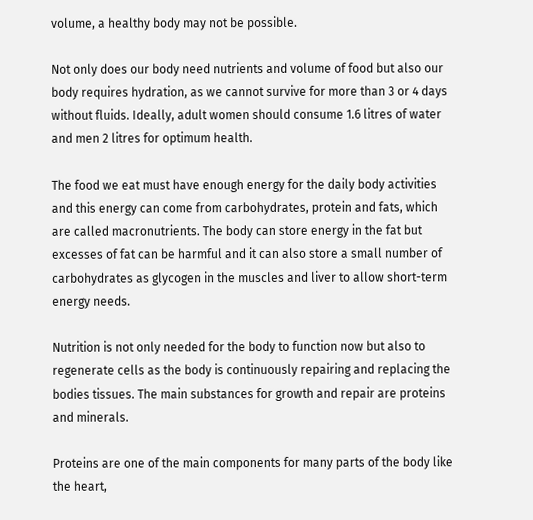volume, a healthy body may not be possible.

Not only does our body need nutrients and volume of food but also our body requires hydration, as we cannot survive for more than 3 or 4 days without fluids. Ideally, adult women should consume 1.6 litres of water and men 2 litres for optimum health.

The food we eat must have enough energy for the daily body activities and this energy can come from carbohydrates, protein and fats, which are called macronutrients. The body can store energy in the fat but excesses of fat can be harmful and it can also store a small number of carbohydrates as glycogen in the muscles and liver to allow short-term energy needs.

Nutrition is not only needed for the body to function now but also to regenerate cells as the body is continuously repairing and replacing the bodies tissues. The main substances for growth and repair are proteins and minerals.

Proteins are one of the main components for many parts of the body like the heart,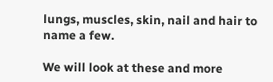lungs, muscles, skin, nail and hair to name a few.

We will look at these and more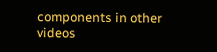components in other videos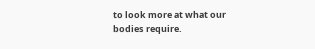to look more at what our bodies require.